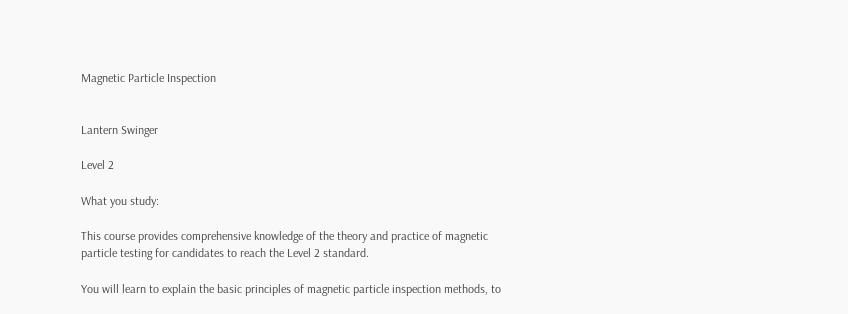Magnetic Particle Inspection


Lantern Swinger

Level 2

What you study:

This course provides comprehensive knowledge of the theory and practice of magnetic particle testing for candidates to reach the Level 2 standard.

You will learn to explain the basic principles of magnetic particle inspection methods, to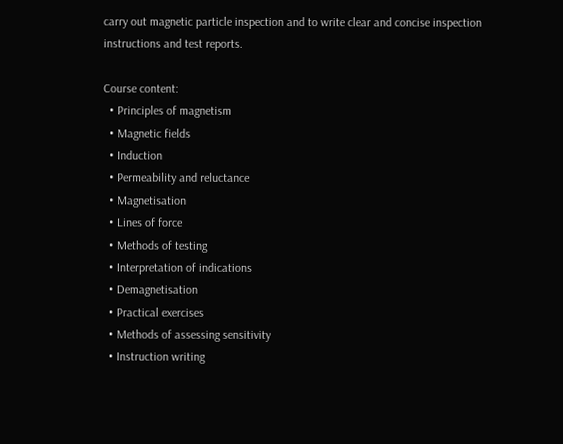carry out magnetic particle inspection and to write clear and concise inspection instructions and test reports.

Course content:
  • Principles of magnetism
  • Magnetic fields
  • Induction
  • Permeability and reluctance
  • Magnetisation
  • Lines of force
  • Methods of testing
  • Interpretation of indications
  • Demagnetisation
  • Practical exercises
  • Methods of assessing sensitivity
  • Instruction writing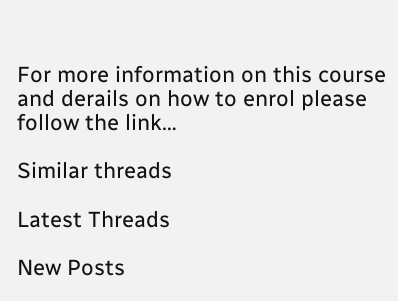For more information on this course and derails on how to enrol please follow the link…

Similar threads

Latest Threads

New Posts